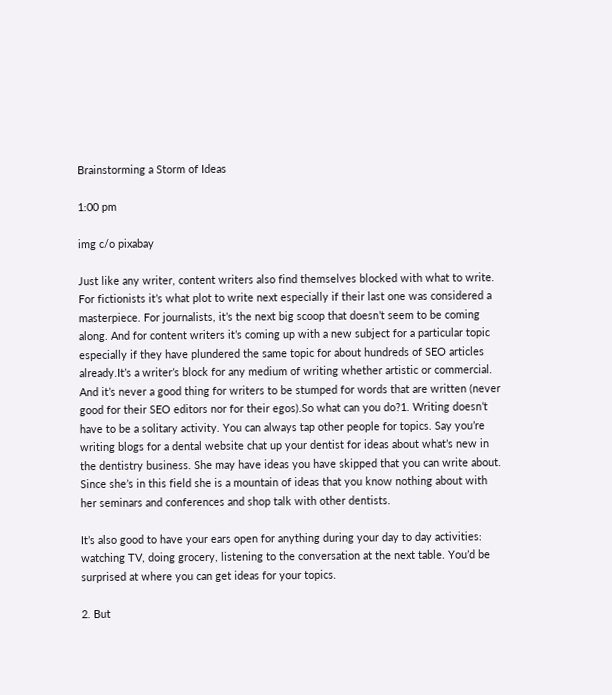Brainstorming a Storm of Ideas

1:00 pm

img c/o pixabay

Just like any writer, content writers also find themselves blocked with what to write. For fictionists it’s what plot to write next especially if their last one was considered a masterpiece. For journalists, it’s the next big scoop that doesn’t seem to be coming along. And for content writers it’s coming up with a new subject for a particular topic especially if they have plundered the same topic for about hundreds of SEO articles already.It’s a writer’s block for any medium of writing whether artistic or commercial. And it’s never a good thing for writers to be stumped for words that are written (never good for their SEO editors nor for their egos).So what can you do?1. Writing doesn’t have to be a solitary activity. You can always tap other people for topics. Say you’re writing blogs for a dental website chat up your dentist for ideas about what’s new in the dentistry business. She may have ideas you have skipped that you can write about. Since she’s in this field she is a mountain of ideas that you know nothing about with her seminars and conferences and shop talk with other dentists.

It’s also good to have your ears open for anything during your day to day activities: watching TV, doing grocery, listening to the conversation at the next table. You’d be surprised at where you can get ideas for your topics.

2. But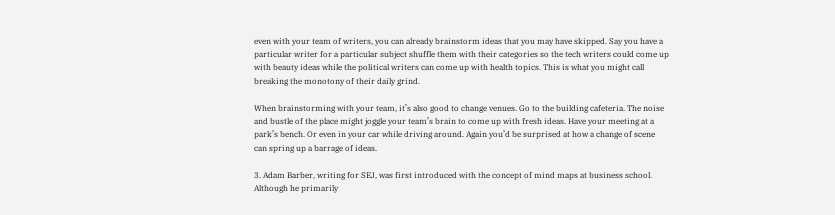even with your team of writers, you can already brainstorm ideas that you may have skipped. Say you have a particular writer for a particular subject shuffle them with their categories so the tech writers could come up with beauty ideas while the political writers can come up with health topics. This is what you might call breaking the monotony of their daily grind.

When brainstorming with your team, it’s also good to change venues. Go to the building cafeteria. The noise and bustle of the place might joggle your team’s brain to come up with fresh ideas. Have your meeting at a park’s bench. Or even in your car while driving around. Again you’d be surprised at how a change of scene can spring up a barrage of ideas.

3. Adam Barber, writing for SEJ, was first introduced with the concept of mind maps at business school. Although he primarily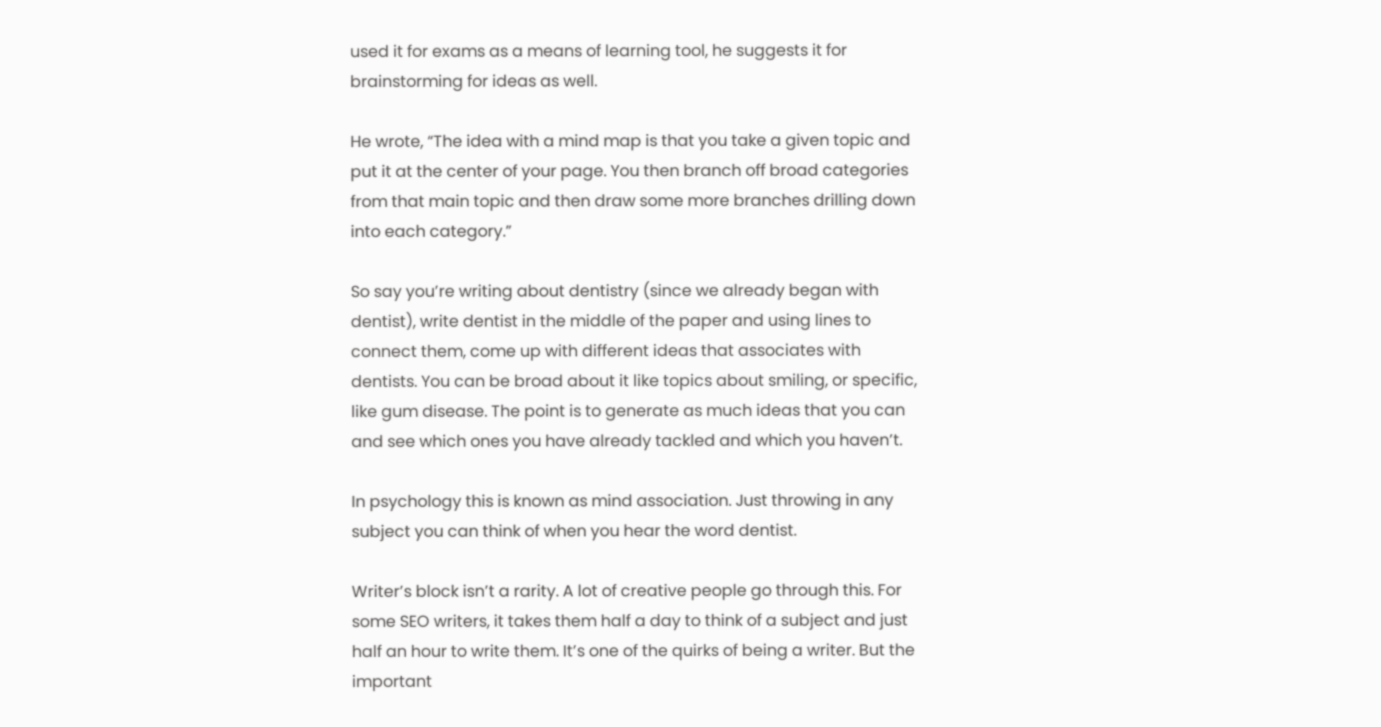used it for exams as a means of learning tool, he suggests it for brainstorming for ideas as well.

He wrote, “The idea with a mind map is that you take a given topic and put it at the center of your page. You then branch off broad categories from that main topic and then draw some more branches drilling down into each category.”

So say you’re writing about dentistry (since we already began with dentist), write dentist in the middle of the paper and using lines to connect them, come up with different ideas that associates with dentists. You can be broad about it like topics about smiling, or specific, like gum disease. The point is to generate as much ideas that you can and see which ones you have already tackled and which you haven’t.

In psychology this is known as mind association. Just throwing in any subject you can think of when you hear the word dentist.

Writer’s block isn’t a rarity. A lot of creative people go through this. For some SEO writers, it takes them half a day to think of a subject and just half an hour to write them. It’s one of the quirks of being a writer. But the important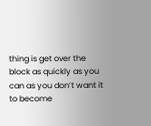thing is get over the block as quickly as you can as you don’t want it to become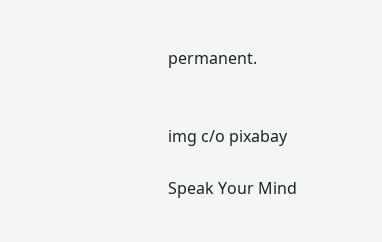permanent.


img c/o pixabay

Speak Your Mind